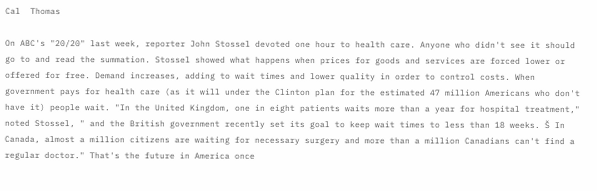Cal  Thomas

On ABC's "20/20" last week, reporter John Stossel devoted one hour to health care. Anyone who didn't see it should go to and read the summation. Stossel showed what happens when prices for goods and services are forced lower or offered for free. Demand increases, adding to wait times and lower quality in order to control costs. When government pays for health care (as it will under the Clinton plan for the estimated 47 million Americans who don't have it) people wait. "In the United Kingdom, one in eight patients waits more than a year for hospital treatment," noted Stossel, " and the British government recently set its goal to keep wait times to less than 18 weeks. Š In Canada, almost a million citizens are waiting for necessary surgery and more than a million Canadians can't find a regular doctor." That's the future in America once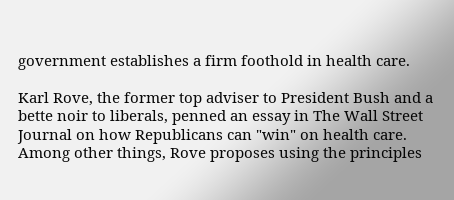government establishes a firm foothold in health care.

Karl Rove, the former top adviser to President Bush and a bette noir to liberals, penned an essay in The Wall Street Journal on how Republicans can "win" on health care. Among other things, Rove proposes using the principles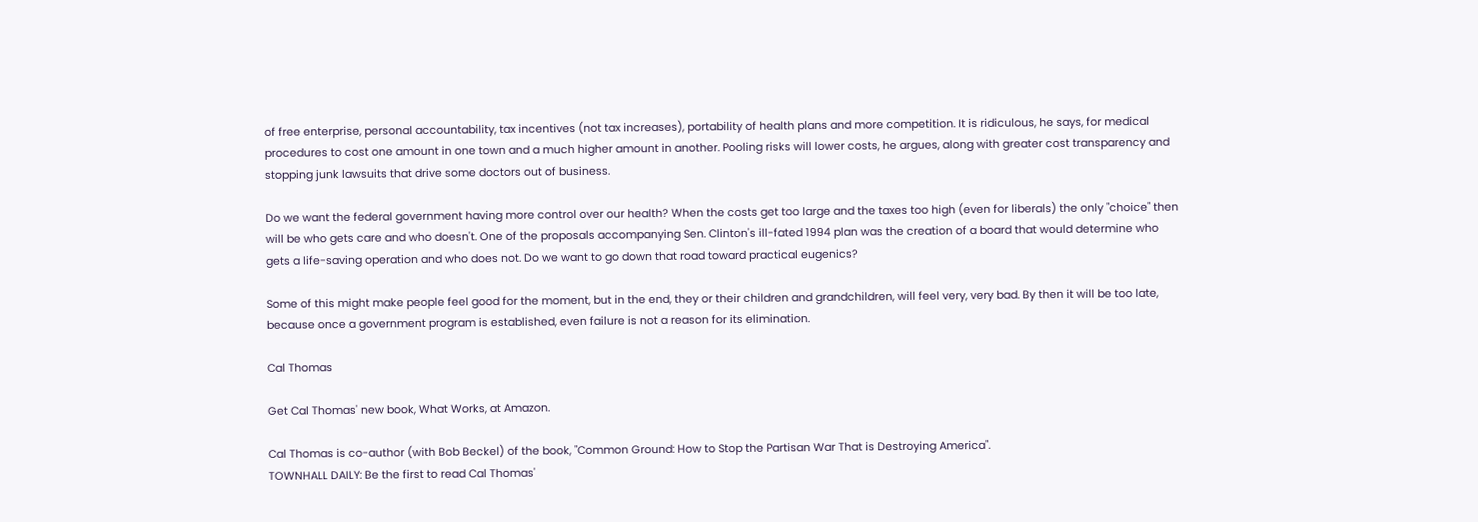of free enterprise, personal accountability, tax incentives (not tax increases), portability of health plans and more competition. It is ridiculous, he says, for medical procedures to cost one amount in one town and a much higher amount in another. Pooling risks will lower costs, he argues, along with greater cost transparency and stopping junk lawsuits that drive some doctors out of business.

Do we want the federal government having more control over our health? When the costs get too large and the taxes too high (even for liberals) the only "choice" then will be who gets care and who doesn't. One of the proposals accompanying Sen. Clinton's ill-fated 1994 plan was the creation of a board that would determine who gets a life-saving operation and who does not. Do we want to go down that road toward practical eugenics?

Some of this might make people feel good for the moment, but in the end, they or their children and grandchildren, will feel very, very bad. By then it will be too late, because once a government program is established, even failure is not a reason for its elimination.

Cal Thomas

Get Cal Thomas' new book, What Works, at Amazon.

Cal Thomas is co-author (with Bob Beckel) of the book, "Common Ground: How to Stop the Partisan War That is Destroying America".
TOWNHALL DAILY: Be the first to read Cal Thomas'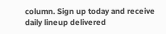column. Sign up today and receive daily lineup delivered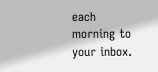each morning to your inbox.